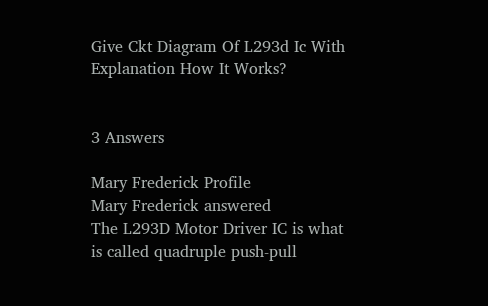Give Ckt Diagram Of L293d Ic With Explanation How It Works?


3 Answers

Mary Frederick Profile
Mary Frederick answered
The L293D Motor Driver IC is what is called quadruple push-pull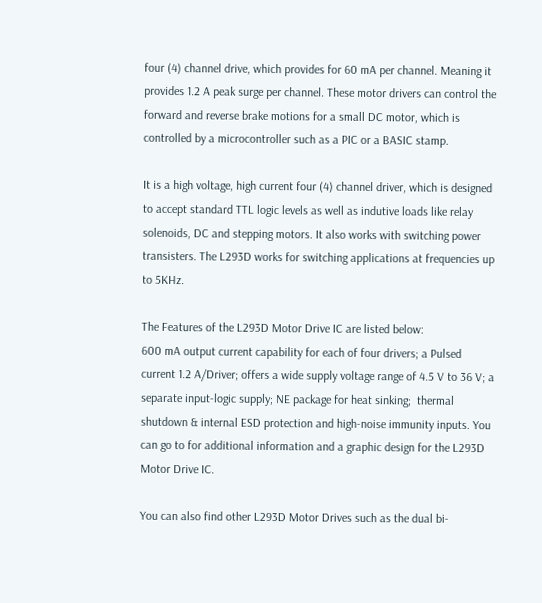four (4) channel drive, which provides for 60 mA per channel. Meaning it provides 1.2 A peak surge per channel. These motor drivers can control the forward and reverse brake motions for a small DC motor, which is controlled by a microcontroller such as a PIC or a BASIC stamp.

It is a high voltage, high current four (4) channel driver, which is designed to accept standard TTL logic levels as well as indutive loads like relay solenoids, DC and stepping motors. It also works with switching power transisters. The L293D works for switching applications at frequencies up to 5KHz.

The Features of the L293D Motor Drive IC are listed below:
600 mA output current capability for each of four drivers; a Pulsed current 1.2 A/Driver; offers a wide supply voltage range of 4.5 V to 36 V; a separate input-logic supply; NE package for heat sinking;  thermal shutdown & internal ESD protection and high-noise immunity inputs. You can go to for additional information and a graphic design for the L293D Motor Drive IC.

You can also find other L293D Motor Drives such as the dual bi-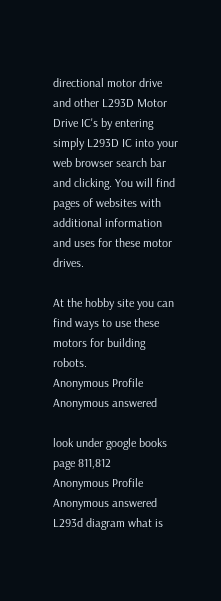directional motor drive and other L293D Motor Drive IC's by entering simply L293D IC into your web browser search bar and clicking. You will find pages of websites with additional information and uses for these motor drives.

At the hobby site you can find ways to use these motors for building robots.
Anonymous Profile
Anonymous answered

look under google books
page 811,812
Anonymous Profile
Anonymous answered
L293d diagram what is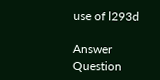use of l293d

Answer Question